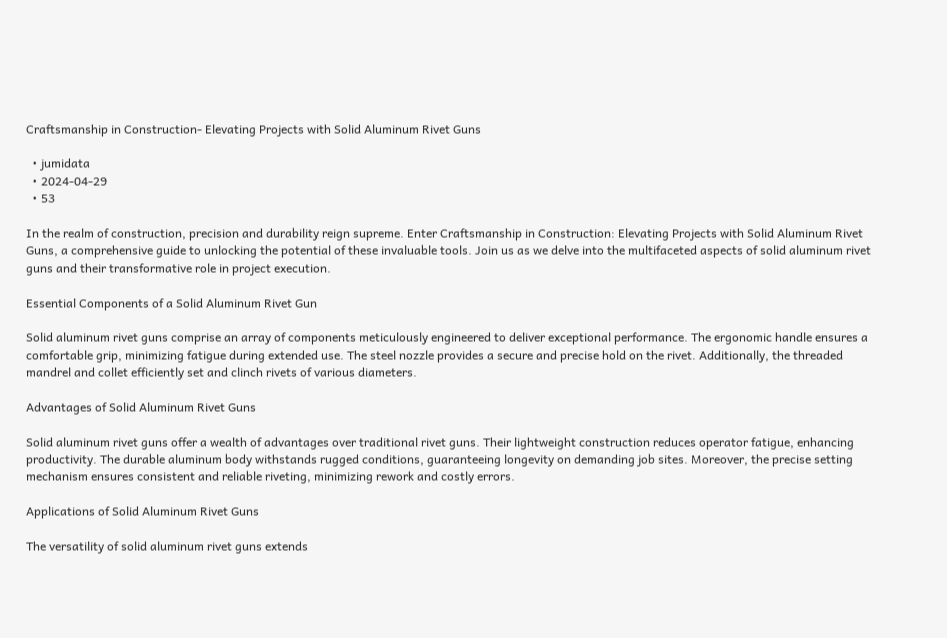Craftsmanship in Construction- Elevating Projects with Solid Aluminum Rivet Guns

  • jumidata
  • 2024-04-29
  • 53

In the realm of construction, precision and durability reign supreme. Enter Craftsmanship in Construction: Elevating Projects with Solid Aluminum Rivet Guns, a comprehensive guide to unlocking the potential of these invaluable tools. Join us as we delve into the multifaceted aspects of solid aluminum rivet guns and their transformative role in project execution.

Essential Components of a Solid Aluminum Rivet Gun

Solid aluminum rivet guns comprise an array of components meticulously engineered to deliver exceptional performance. The ergonomic handle ensures a comfortable grip, minimizing fatigue during extended use. The steel nozzle provides a secure and precise hold on the rivet. Additionally, the threaded mandrel and collet efficiently set and clinch rivets of various diameters.

Advantages of Solid Aluminum Rivet Guns

Solid aluminum rivet guns offer a wealth of advantages over traditional rivet guns. Their lightweight construction reduces operator fatigue, enhancing productivity. The durable aluminum body withstands rugged conditions, guaranteeing longevity on demanding job sites. Moreover, the precise setting mechanism ensures consistent and reliable riveting, minimizing rework and costly errors.

Applications of Solid Aluminum Rivet Guns

The versatility of solid aluminum rivet guns extends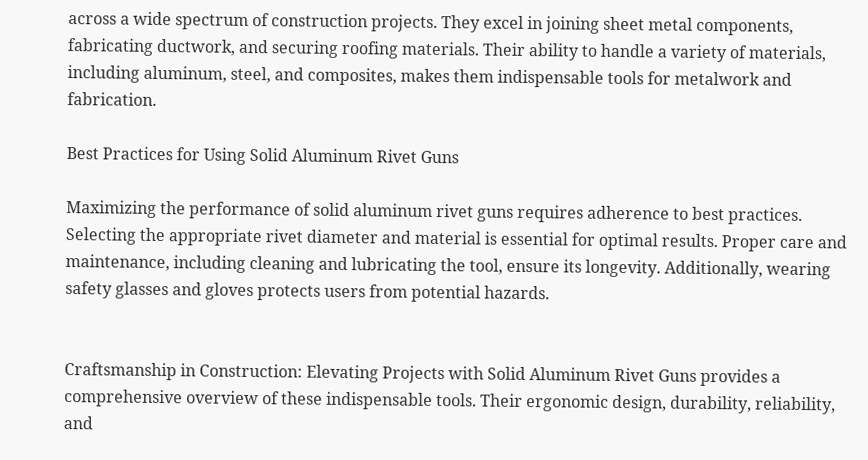across a wide spectrum of construction projects. They excel in joining sheet metal components, fabricating ductwork, and securing roofing materials. Their ability to handle a variety of materials, including aluminum, steel, and composites, makes them indispensable tools for metalwork and fabrication.

Best Practices for Using Solid Aluminum Rivet Guns

Maximizing the performance of solid aluminum rivet guns requires adherence to best practices. Selecting the appropriate rivet diameter and material is essential for optimal results. Proper care and maintenance, including cleaning and lubricating the tool, ensure its longevity. Additionally, wearing safety glasses and gloves protects users from potential hazards.


Craftsmanship in Construction: Elevating Projects with Solid Aluminum Rivet Guns provides a comprehensive overview of these indispensable tools. Their ergonomic design, durability, reliability, and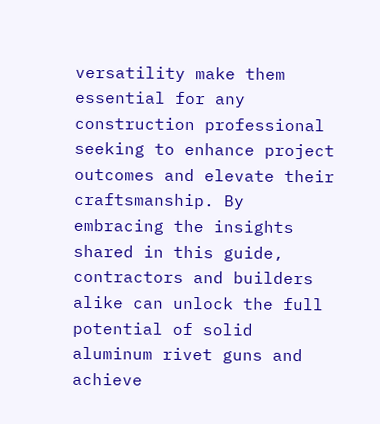versatility make them essential for any construction professional seeking to enhance project outcomes and elevate their craftsmanship. By embracing the insights shared in this guide, contractors and builders alike can unlock the full potential of solid aluminum rivet guns and achieve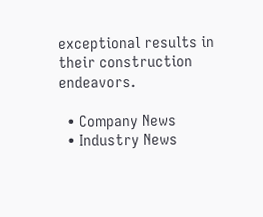exceptional results in their construction endeavors.

  • Company News
  • Industry News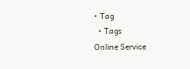• Tag
  • Tags
Online Service